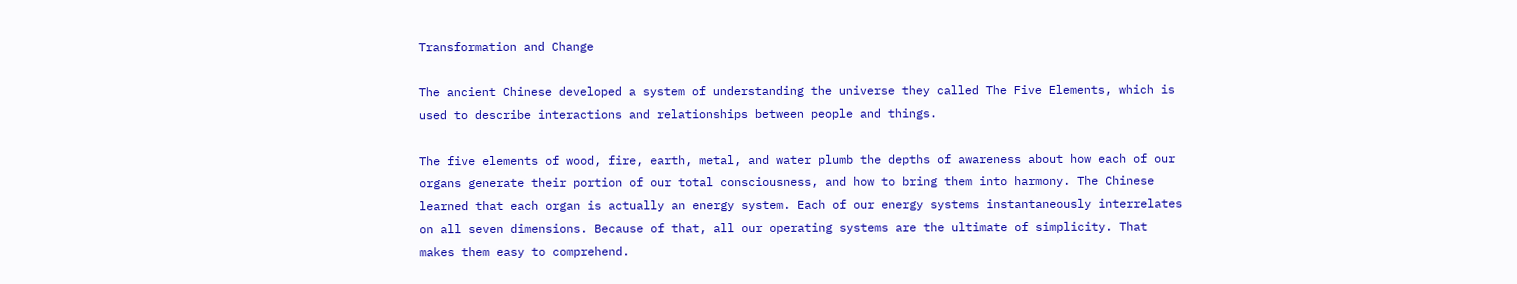Transformation and Change

The ancient Chinese developed a system of understanding the universe they called The Five Elements, which is used to describe interactions and relationships between people and things.

The five elements of wood, fire, earth, metal, and water plumb the depths of awareness about how each of our organs generate their portion of our total consciousness, and how to bring them into harmony. The Chinese learned that each organ is actually an energy system. Each of our energy systems instantaneously interrelates on all seven dimensions. Because of that, all our operating systems are the ultimate of simplicity. That makes them easy to comprehend.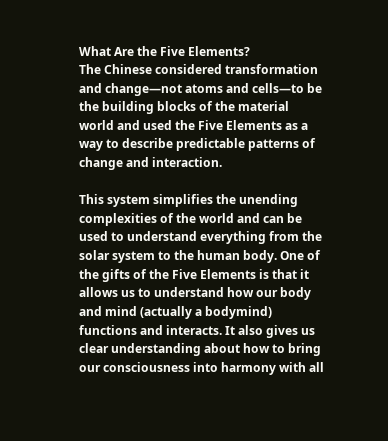What Are the Five Elements?
The Chinese considered transformation and change—not atoms and cells—to be the building blocks of the material world and used the Five Elements as a way to describe predictable patterns of change and interaction.

This system simplifies the unending complexities of the world and can be used to understand everything from the solar system to the human body. One of the gifts of the Five Elements is that it allows us to understand how our body and mind (actually a bodymind) functions and interacts. It also gives us clear understanding about how to bring our consciousness into harmony with all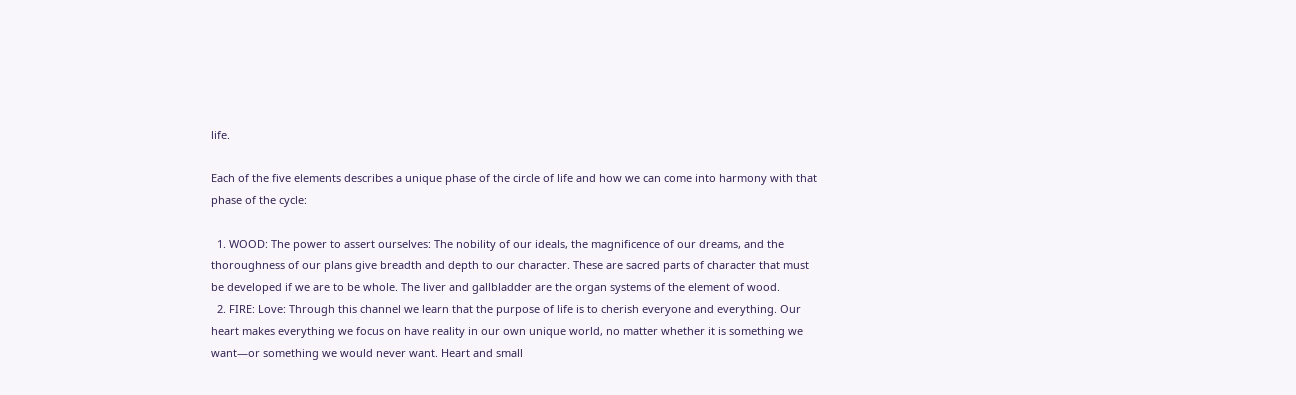life.

Each of the five elements describes a unique phase of the circle of life and how we can come into harmony with that phase of the cycle:

  1. WOOD: The power to assert ourselves: The nobility of our ideals, the magnificence of our dreams, and the thoroughness of our plans give breadth and depth to our character. These are sacred parts of character that must be developed if we are to be whole. The liver and gallbladder are the organ systems of the element of wood.
  2. FIRE: Love: Through this channel we learn that the purpose of life is to cherish everyone and everything. Our heart makes everything we focus on have reality in our own unique world, no matter whether it is something we want—or something we would never want. Heart and small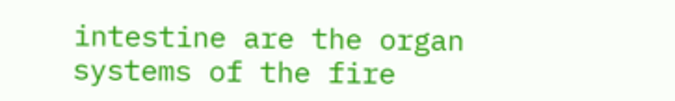intestine are the organ systems of the fire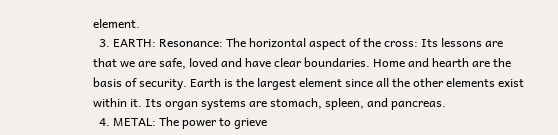element.
  3. EARTH: Resonance: The horizontal aspect of the cross: Its lessons are that we are safe, loved and have clear boundaries. Home and hearth are the basis of security. Earth is the largest element since all the other elements exist within it. Its organ systems are stomach, spleen, and pancreas.
  4. METAL: The power to grieve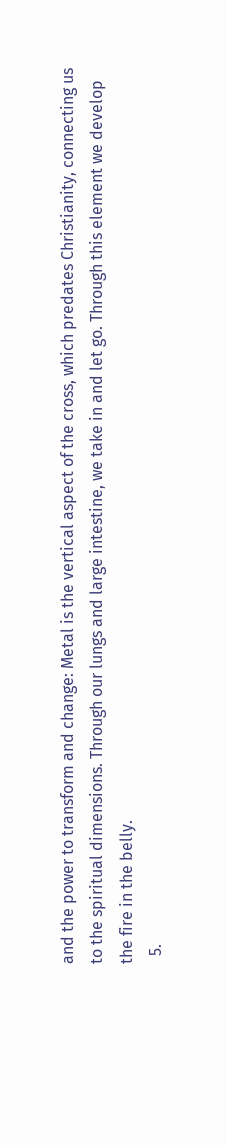and the power to transform and change: Metal is the vertical aspect of the cross, which predates Christianity, connecting us to the spiritual dimensions. Through our lungs and large intestine, we take in and let go. Through this element we develop the fire in the belly.
  5.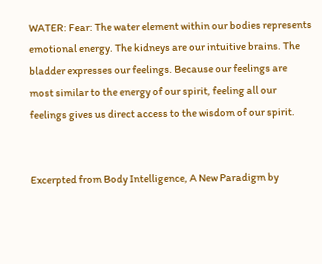WATER: Fear: The water element within our bodies represents emotional energy. The kidneys are our intuitive brains. The bladder expresses our feelings. Because our feelings are most similar to the energy of our spirit, feeling all our feelings gives us direct access to the wisdom of our spirit.


Excerpted from Body Intelligence, A New Paradigm by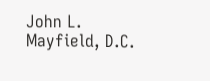John L. Mayfield, D.C.